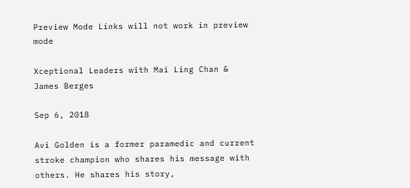Preview Mode Links will not work in preview mode

Xceptional Leaders with Mai Ling Chan & James Berges

Sep 6, 2018

Avi Golden is a former paramedic and current stroke champion who shares his message with others. He shares his story,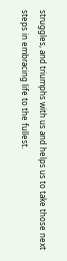struggles, and triumphs with us and helps us to take those next steps in embracing life to the fullest.